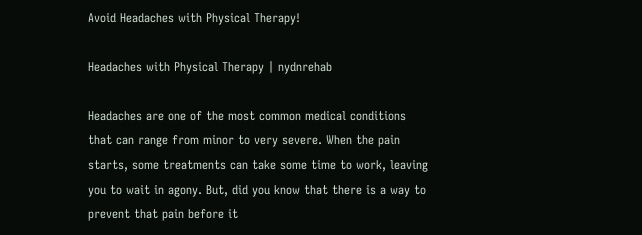Avoid Headaches with Physical Therapy!

Headaches with Physical Therapy | nydnrehab

Headaches are one of the most common medical conditions that can range from minor to very severe. When the pain starts, some treatments can take some time to work, leaving you to wait in agony. But, did you know that there is a way to prevent that pain before it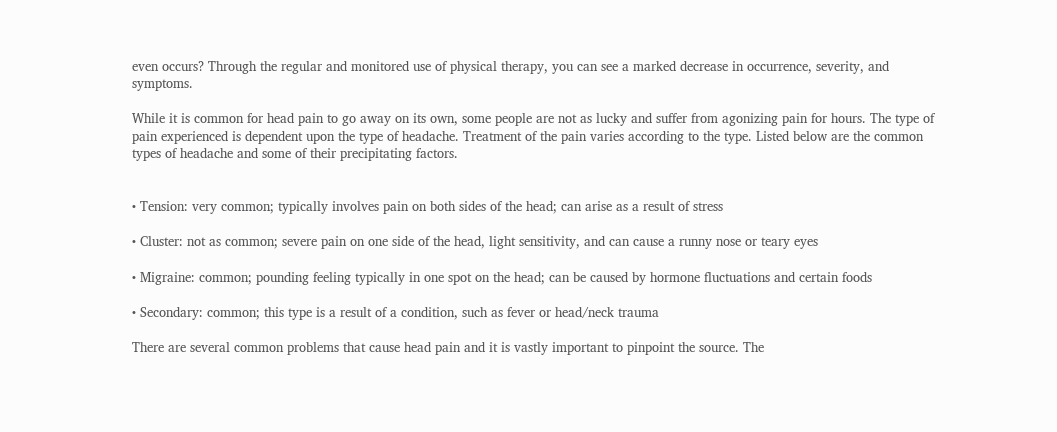even occurs? Through the regular and monitored use of physical therapy, you can see a marked decrease in occurrence, severity, and symptoms.

While it is common for head pain to go away on its own, some people are not as lucky and suffer from agonizing pain for hours. The type of pain experienced is dependent upon the type of headache. Treatment of the pain varies according to the type. Listed below are the common types of headache and some of their precipitating factors.


• Tension: very common; typically involves pain on both sides of the head; can arise as a result of stress

• Cluster: not as common; severe pain on one side of the head, light sensitivity, and can cause a runny nose or teary eyes

• Migraine: common; pounding feeling typically in one spot on the head; can be caused by hormone fluctuations and certain foods

• Secondary: common; this type is a result of a condition, such as fever or head/neck trauma

There are several common problems that cause head pain and it is vastly important to pinpoint the source. The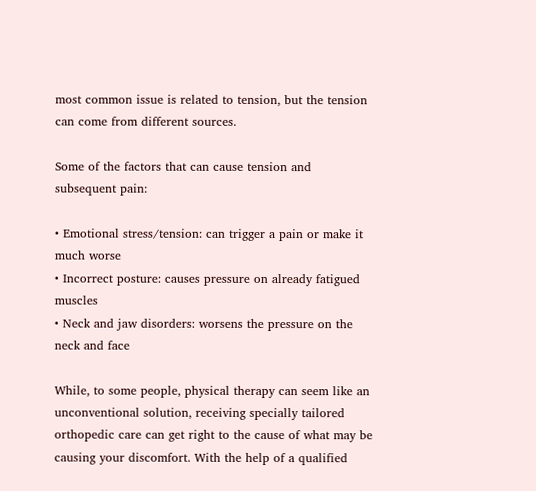most common issue is related to tension, but the tension can come from different sources.

Some of the factors that can cause tension and subsequent pain:

• Emotional stress/tension: can trigger a pain or make it much worse
• Incorrect posture: causes pressure on already fatigued muscles
• Neck and jaw disorders: worsens the pressure on the neck and face

While, to some people, physical therapy can seem like an unconventional solution, receiving specially tailored orthopedic care can get right to the cause of what may be causing your discomfort. With the help of a qualified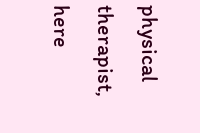physical therapist, here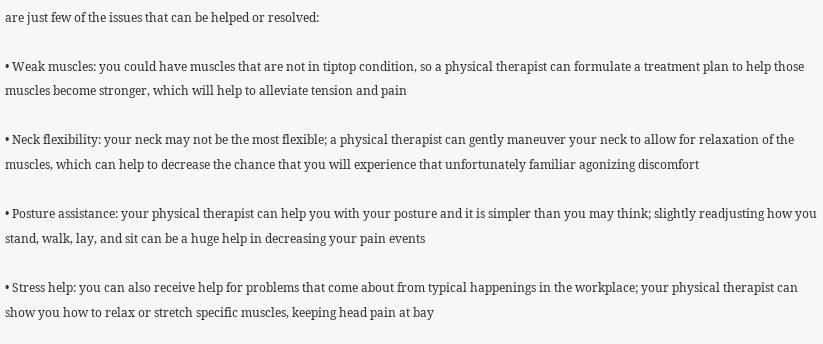are just few of the issues that can be helped or resolved:

• Weak muscles: you could have muscles that are not in tiptop condition, so a physical therapist can formulate a treatment plan to help those muscles become stronger, which will help to alleviate tension and pain

• Neck flexibility: your neck may not be the most flexible; a physical therapist can gently maneuver your neck to allow for relaxation of the muscles, which can help to decrease the chance that you will experience that unfortunately familiar agonizing discomfort

• Posture assistance: your physical therapist can help you with your posture and it is simpler than you may think; slightly readjusting how you stand, walk, lay, and sit can be a huge help in decreasing your pain events

• Stress help: you can also receive help for problems that come about from typical happenings in the workplace; your physical therapist can show you how to relax or stretch specific muscles, keeping head pain at bay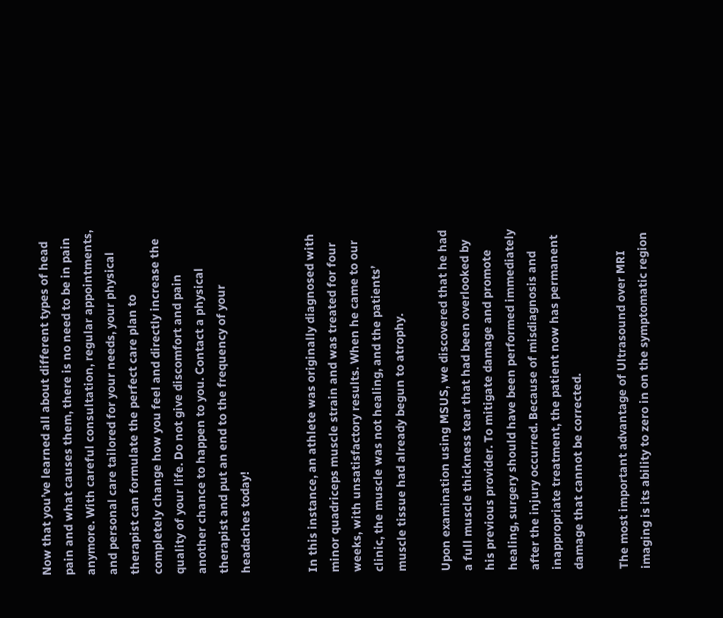Now that you’ve learned all about different types of head pain and what causes them, there is no need to be in pain anymore. With careful consultation, regular appointments, and personal care tailored for your needs, your physical therapist can formulate the perfect care plan to completely change how you feel and directly increase the quality of your life. Do not give discomfort and pain another chance to happen to you. Contact a physical therapist and put an end to the frequency of your headaches today!


In this instance, an athlete was originally diagnosed with minor quadriceps muscle strain and was treated for four weeks, with unsatisfactory results. When he came to our clinic, the muscle was not healing, and the patients’ muscle tissue had already begun to atrophy.

Upon examination using MSUS, we discovered that he had a full muscle thickness tear that had been overlooked by his previous provider. To mitigate damage and promote healing, surgery should have been performed immediately after the injury occurred. Because of misdiagnosis and inappropriate treatment, the patient now has permanent damage that cannot be corrected.

The most important advantage of Ultrasound over MRI imaging is its ability to zero in on the symptomatic region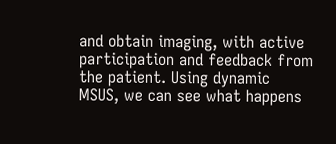and obtain imaging, with active participation and feedback from the patient. Using dynamic MSUS, we can see what happens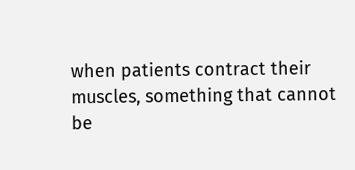when patients contract their muscles, something that cannot be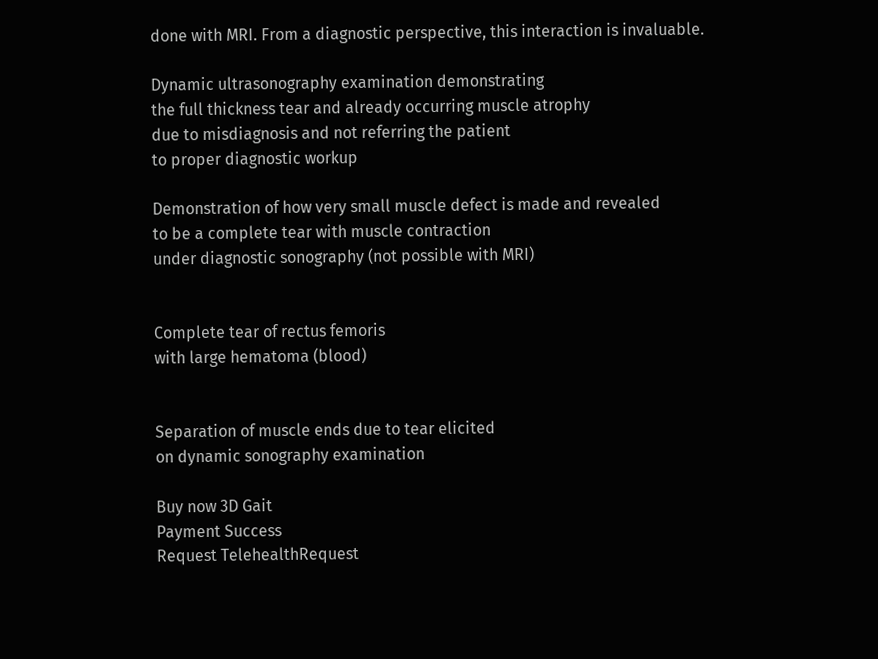done with MRI. From a diagnostic perspective, this interaction is invaluable.

Dynamic ultrasonography examination demonstrating
the full thickness tear and already occurring muscle atrophy
due to misdiagnosis and not referring the patient
to proper diagnostic workup

Demonstration of how very small muscle defect is made and revealed
to be a complete tear with muscle contraction
under diagnostic sonography (not possible with MRI)


Complete tear of rectus femoris
with large hematoma (blood)


Separation of muscle ends due to tear elicited
on dynamic sonography examination

Buy now 3D Gait
Payment Success
Request TelehealthRequest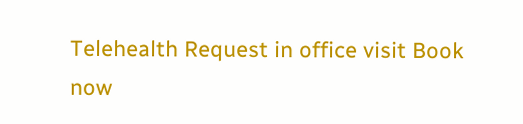Telehealth Request in office visit Book now